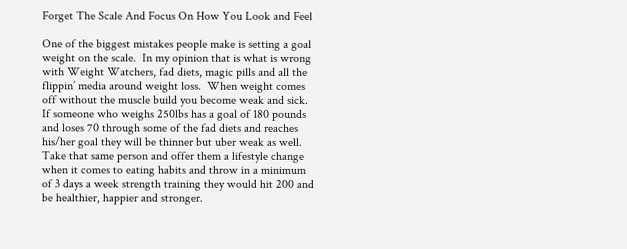Forget The Scale And Focus On How You Look and Feel

One of the biggest mistakes people make is setting a goal weight on the scale.  In my opinion that is what is wrong with Weight Watchers, fad diets, magic pills and all the flippin’ media around weight loss.  When weight comes off without the muscle build you become weak and sick.  If someone who weighs 250lbs has a goal of 180 pounds and loses 70 through some of the fad diets and reaches his/her goal they will be thinner but uber weak as well.  Take that same person and offer them a lifestyle change when it comes to eating habits and throw in a minimum of 3 days a week strength training they would hit 200 and be healthier, happier and stronger.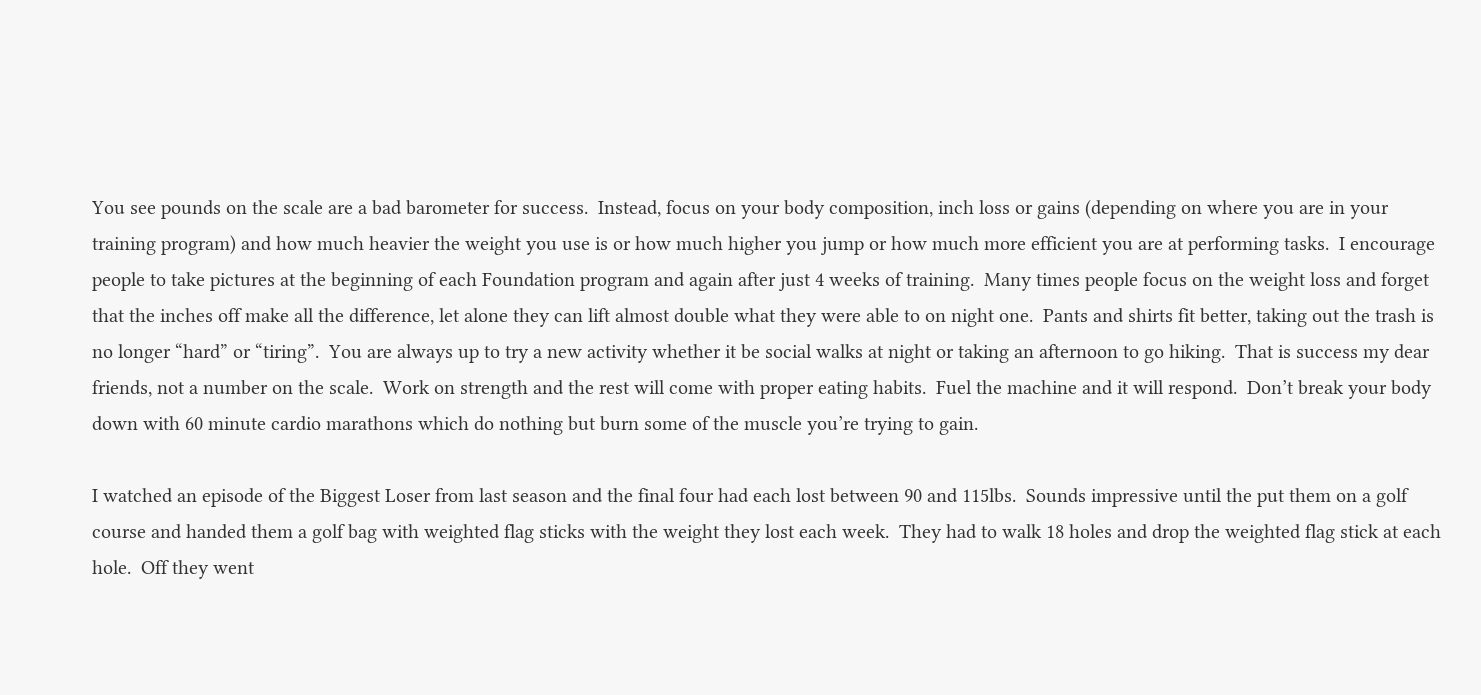You see pounds on the scale are a bad barometer for success.  Instead, focus on your body composition, inch loss or gains (depending on where you are in your training program) and how much heavier the weight you use is or how much higher you jump or how much more efficient you are at performing tasks.  I encourage people to take pictures at the beginning of each Foundation program and again after just 4 weeks of training.  Many times people focus on the weight loss and forget that the inches off make all the difference, let alone they can lift almost double what they were able to on night one.  Pants and shirts fit better, taking out the trash is no longer “hard” or “tiring”.  You are always up to try a new activity whether it be social walks at night or taking an afternoon to go hiking.  That is success my dear friends, not a number on the scale.  Work on strength and the rest will come with proper eating habits.  Fuel the machine and it will respond.  Don’t break your body down with 60 minute cardio marathons which do nothing but burn some of the muscle you’re trying to gain.

I watched an episode of the Biggest Loser from last season and the final four had each lost between 90 and 115lbs.  Sounds impressive until the put them on a golf course and handed them a golf bag with weighted flag sticks with the weight they lost each week.  They had to walk 18 holes and drop the weighted flag stick at each hole.  Off they went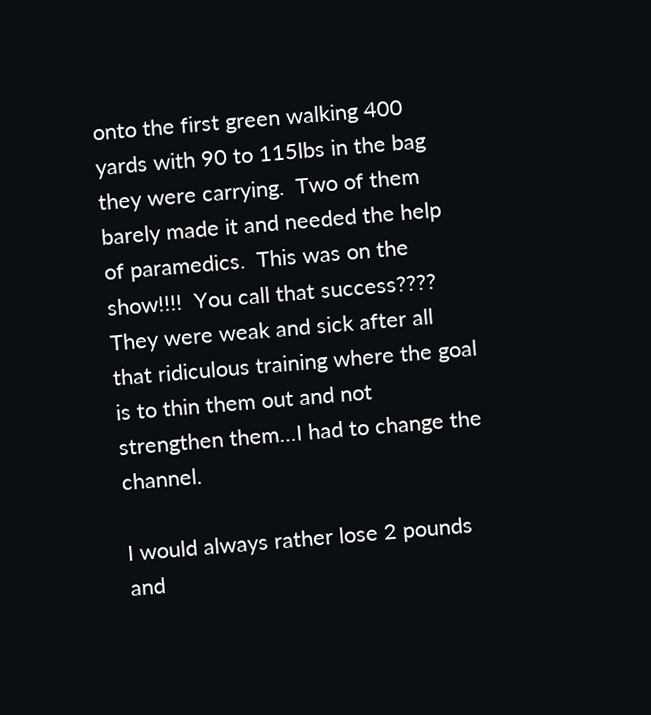onto the first green walking 400 yards with 90 to 115lbs in the bag they were carrying.  Two of them barely made it and needed the help of paramedics.  This was on the show!!!!  You call that success????  They were weak and sick after all that ridiculous training where the goal is to thin them out and not strengthen them…I had to change the channel.

I would always rather lose 2 pounds and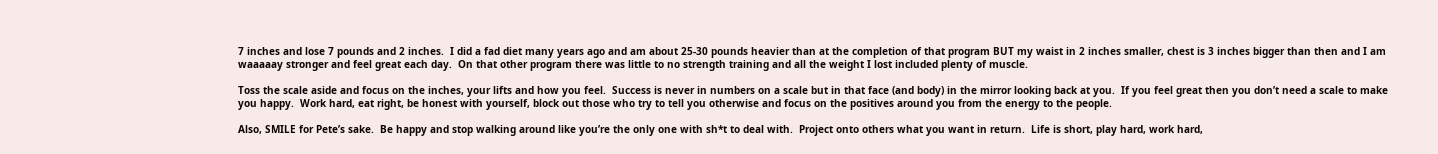7 inches and lose 7 pounds and 2 inches.  I did a fad diet many years ago and am about 25-30 pounds heavier than at the completion of that program BUT my waist in 2 inches smaller, chest is 3 inches bigger than then and I am waaaaay stronger and feel great each day.  On that other program there was little to no strength training and all the weight I lost included plenty of muscle.

Toss the scale aside and focus on the inches, your lifts and how you feel.  Success is never in numbers on a scale but in that face (and body) in the mirror looking back at you.  If you feel great then you don’t need a scale to make you happy.  Work hard, eat right, be honest with yourself, block out those who try to tell you otherwise and focus on the positives around you from the energy to the people.

Also, SMILE for Pete’s sake.  Be happy and stop walking around like you’re the only one with sh*t to deal with.  Project onto others what you want in return.  Life is short, play hard, work hard,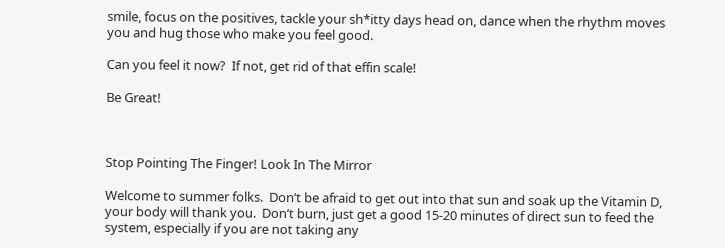smile, focus on the positives, tackle your sh*itty days head on, dance when the rhythm moves you and hug those who make you feel good.

Can you feel it now?  If not, get rid of that effin scale!

Be Great!



Stop Pointing The Finger! Look In The Mirror

Welcome to summer folks.  Don’t be afraid to get out into that sun and soak up the Vitamin D, your body will thank you.  Don’t burn, just get a good 15-20 minutes of direct sun to feed the system, especially if you are not taking any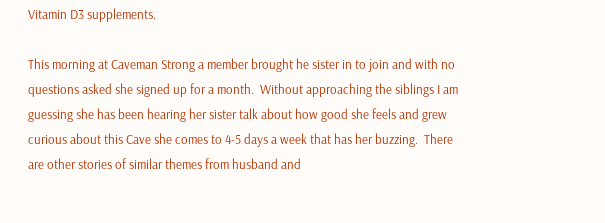Vitamin D3 supplements.

This morning at Caveman Strong a member brought he sister in to join and with no questions asked she signed up for a month.  Without approaching the siblings I am guessing she has been hearing her sister talk about how good she feels and grew curious about this Cave she comes to 4-5 days a week that has her buzzing.  There are other stories of similar themes from husband and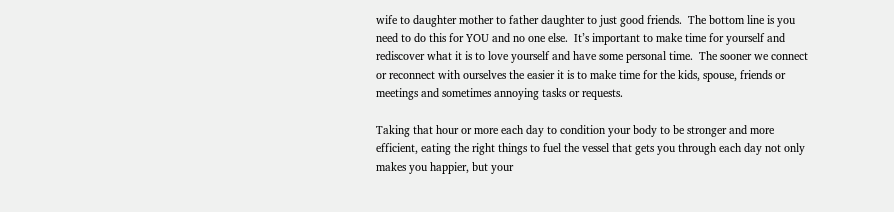wife to daughter mother to father daughter to just good friends.  The bottom line is you need to do this for YOU and no one else.  It’s important to make time for yourself and rediscover what it is to love yourself and have some personal time.  The sooner we connect or reconnect with ourselves the easier it is to make time for the kids, spouse, friends or meetings and sometimes annoying tasks or requests.

Taking that hour or more each day to condition your body to be stronger and more efficient, eating the right things to fuel the vessel that gets you through each day not only makes you happier, but your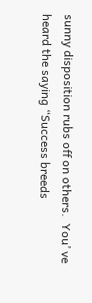sunny disposition rubs off on others.  You’ ve heard the saying “Success breeds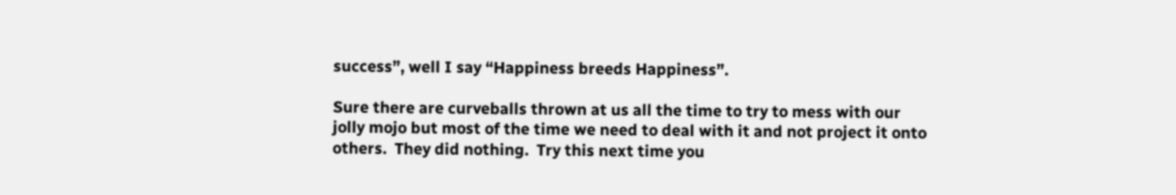success”, well I say “Happiness breeds Happiness”.

Sure there are curveballs thrown at us all the time to try to mess with our jolly mojo but most of the time we need to deal with it and not project it onto others.  They did nothing.  Try this next time you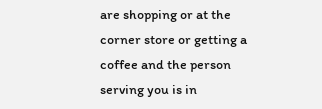are shopping or at the corner store or getting a coffee and the person serving you is in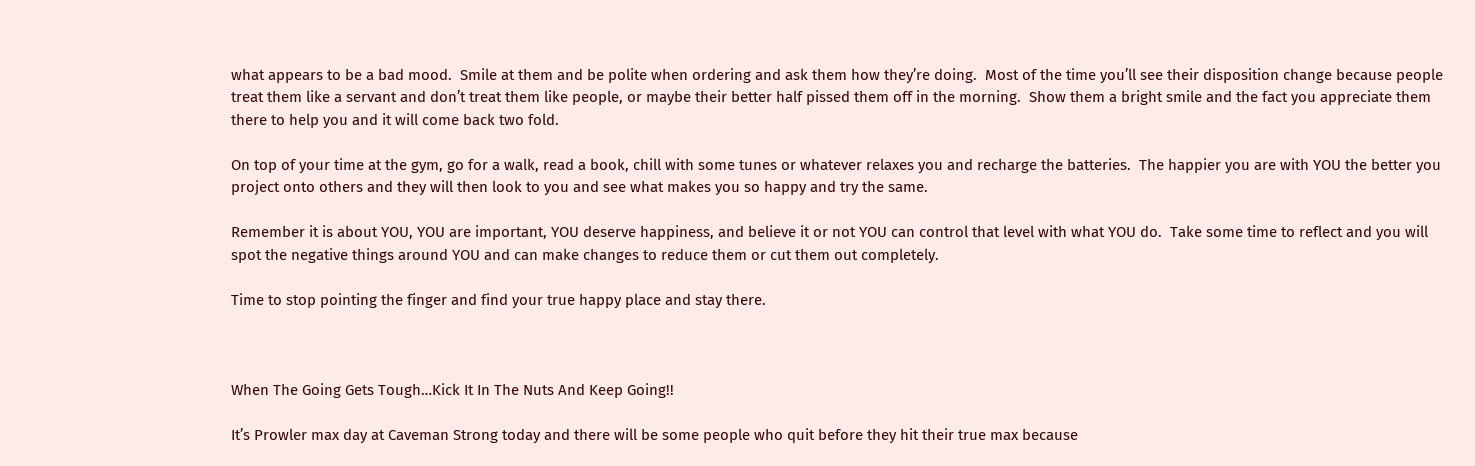what appears to be a bad mood.  Smile at them and be polite when ordering and ask them how they’re doing.  Most of the time you’ll see their disposition change because people treat them like a servant and don’t treat them like people, or maybe their better half pissed them off in the morning.  Show them a bright smile and the fact you appreciate them there to help you and it will come back two fold.

On top of your time at the gym, go for a walk, read a book, chill with some tunes or whatever relaxes you and recharge the batteries.  The happier you are with YOU the better you project onto others and they will then look to you and see what makes you so happy and try the same.

Remember it is about YOU, YOU are important, YOU deserve happiness, and believe it or not YOU can control that level with what YOU do.  Take some time to reflect and you will spot the negative things around YOU and can make changes to reduce them or cut them out completely.

Time to stop pointing the finger and find your true happy place and stay there.



When The Going Gets Tough…Kick It In The Nuts And Keep Going!!

It’s Prowler max day at Caveman Strong today and there will be some people who quit before they hit their true max because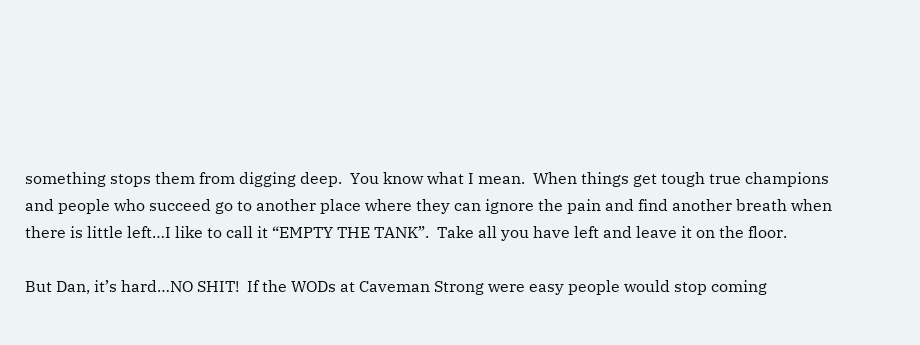something stops them from digging deep.  You know what I mean.  When things get tough true champions and people who succeed go to another place where they can ignore the pain and find another breath when there is little left…I like to call it “EMPTY THE TANK”.  Take all you have left and leave it on the floor.

But Dan, it’s hard…NO SHIT!  If the WODs at Caveman Strong were easy people would stop coming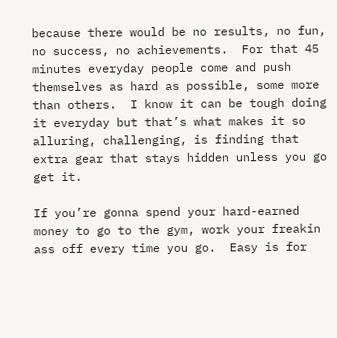because there would be no results, no fun, no success, no achievements.  For that 45 minutes everyday people come and push themselves as hard as possible, some more than others.  I know it can be tough doing it everyday but that’s what makes it so alluring, challenging, is finding that extra gear that stays hidden unless you go get it.

If you’re gonna spend your hard-earned money to go to the gym, work your freakin ass off every time you go.  Easy is for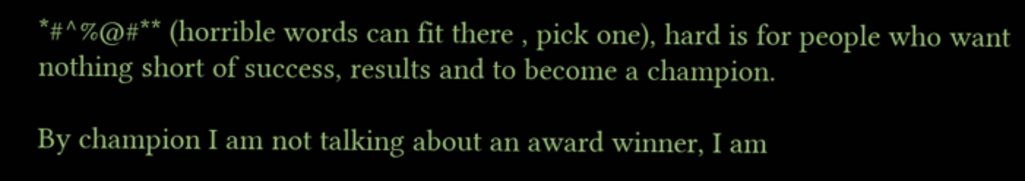*#^%@#** (horrible words can fit there , pick one), hard is for people who want nothing short of success, results and to become a champion.

By champion I am not talking about an award winner, I am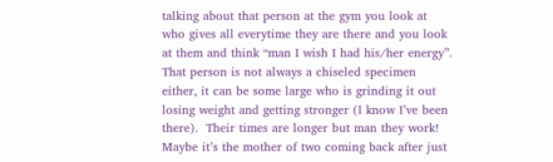talking about that person at the gym you look at who gives all everytime they are there and you look at them and think “man I wish I had his/her energy”.  That person is not always a chiseled specimen either, it can be some large who is grinding it out losing weight and getting stronger (I know I’ve been there).  Their times are longer but man they work!  Maybe it’s the mother of two coming back after just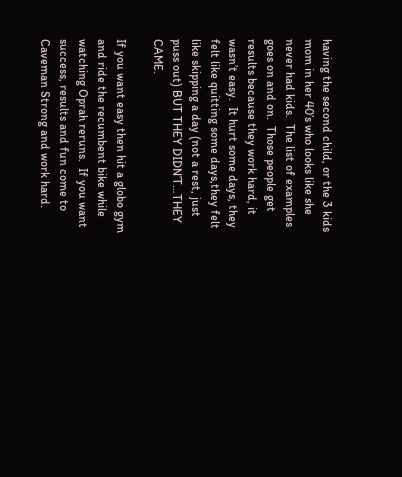having the second child, or the 3 kids mom in her 40’s who looks like she never had kids.  The list of examples goes on and on.  Those people get results because they work hard, it wasn’t easy.  It hurt some days, they felt like quitting some days,they felt like skipping a day (not a rest, just puss out) BUT THEY DIDN’T…THEY CAME.

If you want easy then hit a globo gym and ride the recumbent bike while watching Oprah reruns.  If you want success, results and fun come to Caveman Strong and work hard.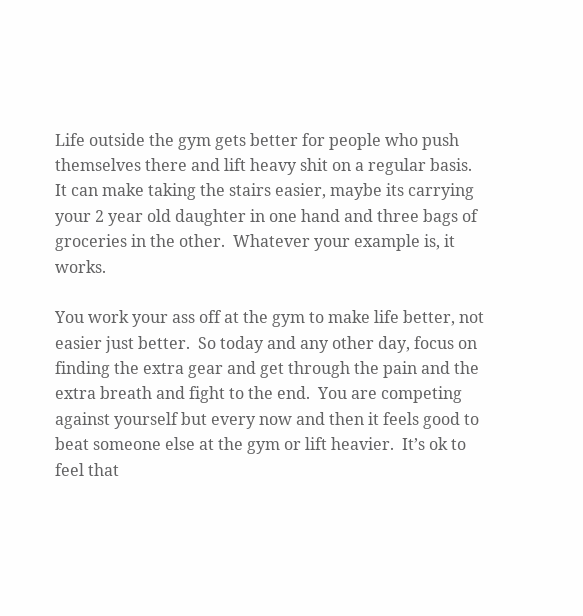Life outside the gym gets better for people who push themselves there and lift heavy shit on a regular basis.  It can make taking the stairs easier, maybe its carrying your 2 year old daughter in one hand and three bags of groceries in the other.  Whatever your example is, it works.

You work your ass off at the gym to make life better, not easier just better.  So today and any other day, focus on finding the extra gear and get through the pain and the extra breath and fight to the end.  You are competing against yourself but every now and then it feels good to beat someone else at the gym or lift heavier.  It’s ok to feel that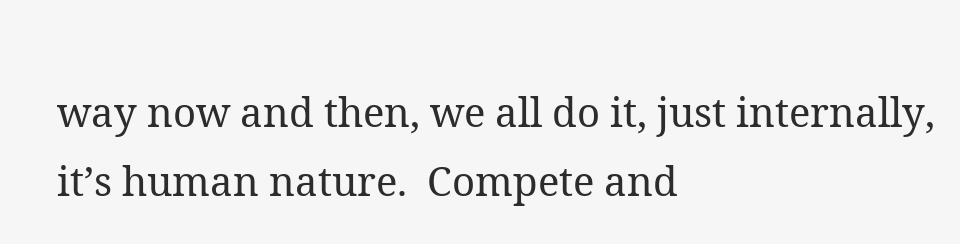way now and then, we all do it, just internally, it’s human nature.  Compete and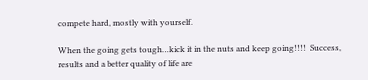compete hard, mostly with yourself.

When the going gets tough…kick it in the nuts and keep going!!!!  Success, results and a better quality of life are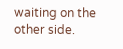waiting on the other side.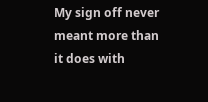My sign off never meant more than it does with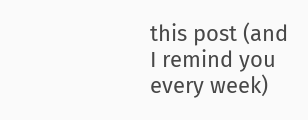this post (and I remind you every week)